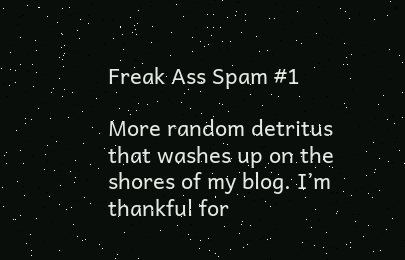Freak Ass Spam #1

More random detritus that washes up on the shores of my blog. I’m thankful for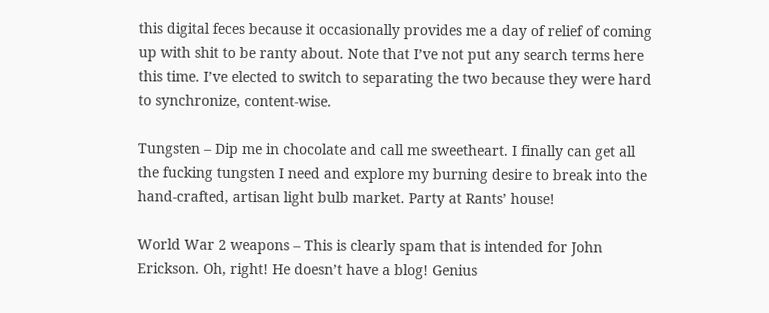this digital feces because it occasionally provides me a day of relief of coming up with shit to be ranty about. Note that I’ve not put any search terms here this time. I’ve elected to switch to separating the two because they were hard to synchronize, content-wise.

Tungsten – Dip me in chocolate and call me sweetheart. I finally can get all the fucking tungsten I need and explore my burning desire to break into the hand-crafted, artisan light bulb market. Party at Rants’ house!

World War 2 weapons – This is clearly spam that is intended for John Erickson. Oh, right! He doesn’t have a blog! Genius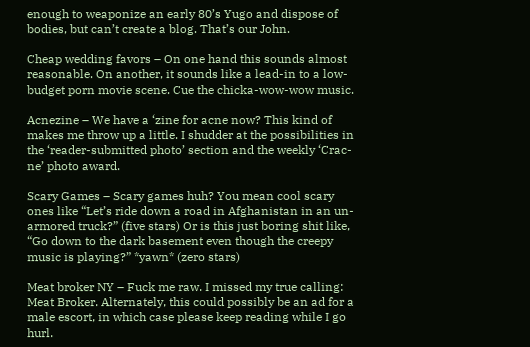enough to weaponize an early 80’s Yugo and dispose of bodies, but can’t create a blog. That’s our John.

Cheap wedding favors – On one hand this sounds almost reasonable. On another, it sounds like a lead-in to a low-budget porn movie scene. Cue the chicka-wow-wow music.

Acnezine – We have a ‘zine for acne now? This kind of makes me throw up a little. I shudder at the possibilities in the ‘reader-submitted photo’ section and the weekly ‘Crac-ne’ photo award.

Scary Games – Scary games huh? You mean cool scary ones like “Let’s ride down a road in Afghanistan in an un-armored truck?” (five stars) Or is this just boring shit like, “Go down to the dark basement even though the creepy music is playing?” *yawn* (zero stars)

Meat broker NY – Fuck me raw. I missed my true calling: Meat Broker. Alternately, this could possibly be an ad for a male escort, in which case please keep reading while I go hurl.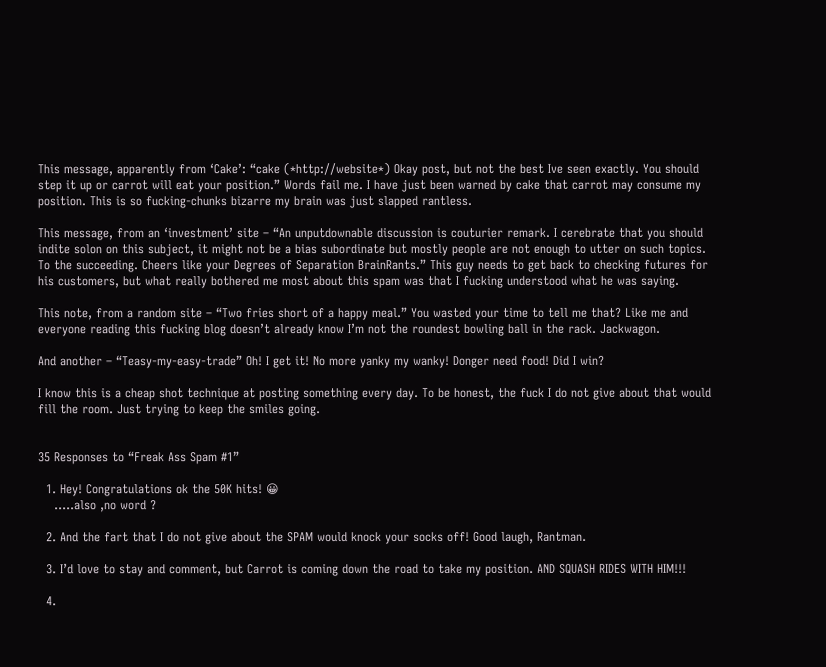This message, apparently from ‘Cake’: “cake (*http://website*) Okay post, but not the best Ive seen exactly. You should step it up or carrot will eat your position.” Words fail me. I have just been warned by cake that carrot may consume my position. This is so fucking-chunks bizarre my brain was just slapped rantless.

This message, from an ‘investment’ site – “An unputdownable discussion is couturier remark. I cerebrate that you should indite solon on this subject, it might not be a bias subordinate but mostly people are not enough to utter on such topics. To the succeeding. Cheers like your Degrees of Separation BrainRants.” This guy needs to get back to checking futures for his customers, but what really bothered me most about this spam was that I fucking understood what he was saying.

This note, from a random site – “Two fries short of a happy meal.” You wasted your time to tell me that? Like me and everyone reading this fucking blog doesn’t already know I’m not the roundest bowling ball in the rack. Jackwagon.

And another – “Teasy-my-easy-trade” Oh! I get it! No more yanky my wanky! Donger need food! Did I win?

I know this is a cheap shot technique at posting something every day. To be honest, the fuck I do not give about that would fill the room. Just trying to keep the smiles going.


35 Responses to “Freak Ass Spam #1”

  1. Hey! Congratulations ok the 50K hits! 😀
    …..also ,no word ?

  2. And the fart that I do not give about the SPAM would knock your socks off! Good laugh, Rantman.

  3. I’d love to stay and comment, but Carrot is coming down the road to take my position. AND SQUASH RIDES WITH HIM!!!

  4.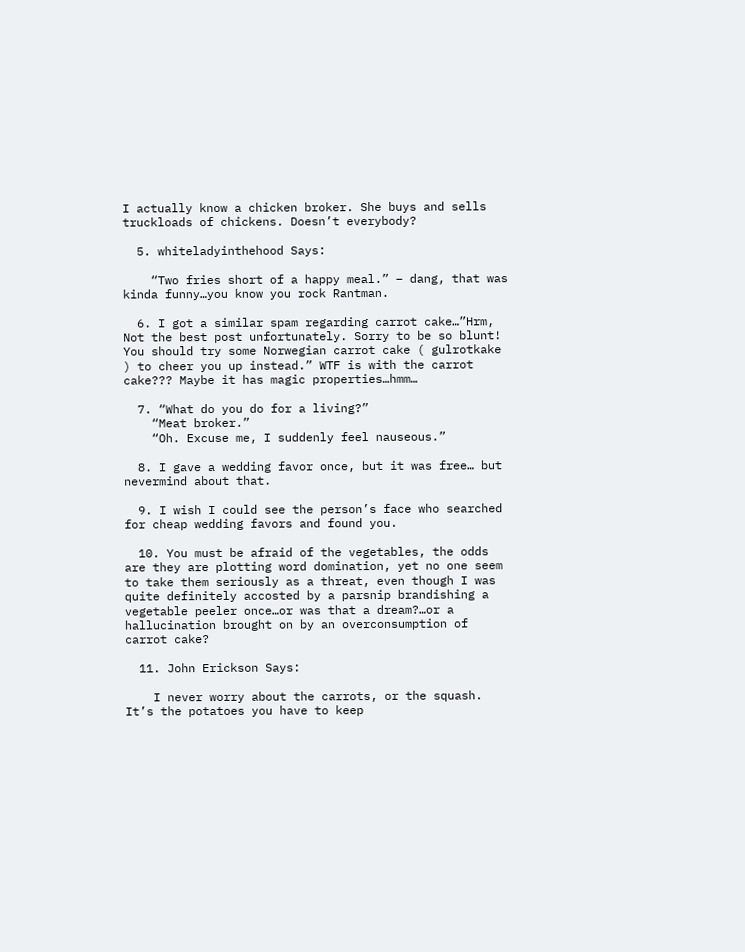I actually know a chicken broker. She buys and sells truckloads of chickens. Doesn’t everybody?

  5. whiteladyinthehood Says:

    “Two fries short of a happy meal.” – dang, that was kinda funny…you know you rock Rantman.

  6. I got a similar spam regarding carrot cake…”Hrm, Not the best post unfortunately. Sorry to be so blunt! You should try some Norwegian carrot cake ( gulrotkake ) to cheer you up instead.” WTF is with the carrot cake??? Maybe it has magic properties…hmm…

  7. “What do you do for a living?”
    “Meat broker.”
    “Oh. Excuse me, I suddenly feel nauseous.”

  8. I gave a wedding favor once, but it was free… but nevermind about that.

  9. I wish I could see the person’s face who searched for cheap wedding favors and found you.

  10. You must be afraid of the vegetables, the odds are they are plotting word domination, yet no one seem to take them seriously as a threat, even though I was quite definitely accosted by a parsnip brandishing a vegetable peeler once…or was that a dream?…or a hallucination brought on by an overconsumption of carrot cake?

  11. John Erickson Says:

    I never worry about the carrots, or the squash. It’s the potatoes you have to keep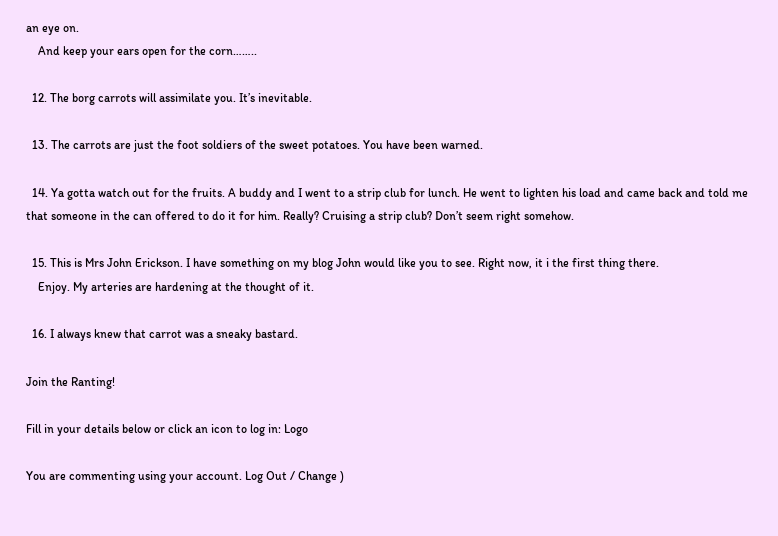an eye on.
    And keep your ears open for the corn……..

  12. The borg carrots will assimilate you. It’s inevitable.

  13. The carrots are just the foot soldiers of the sweet potatoes. You have been warned.

  14. Ya gotta watch out for the fruits. A buddy and I went to a strip club for lunch. He went to lighten his load and came back and told me that someone in the can offered to do it for him. Really? Cruising a strip club? Don’t seem right somehow.

  15. This is Mrs John Erickson. I have something on my blog John would like you to see. Right now, it i the first thing there.
    Enjoy. My arteries are hardening at the thought of it.

  16. I always knew that carrot was a sneaky bastard.

Join the Ranting!

Fill in your details below or click an icon to log in: Logo

You are commenting using your account. Log Out / Change )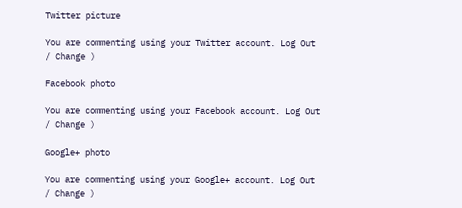Twitter picture

You are commenting using your Twitter account. Log Out / Change )

Facebook photo

You are commenting using your Facebook account. Log Out / Change )

Google+ photo

You are commenting using your Google+ account. Log Out / Change )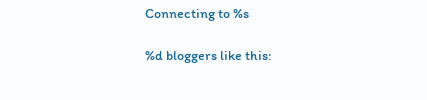Connecting to %s

%d bloggers like this: